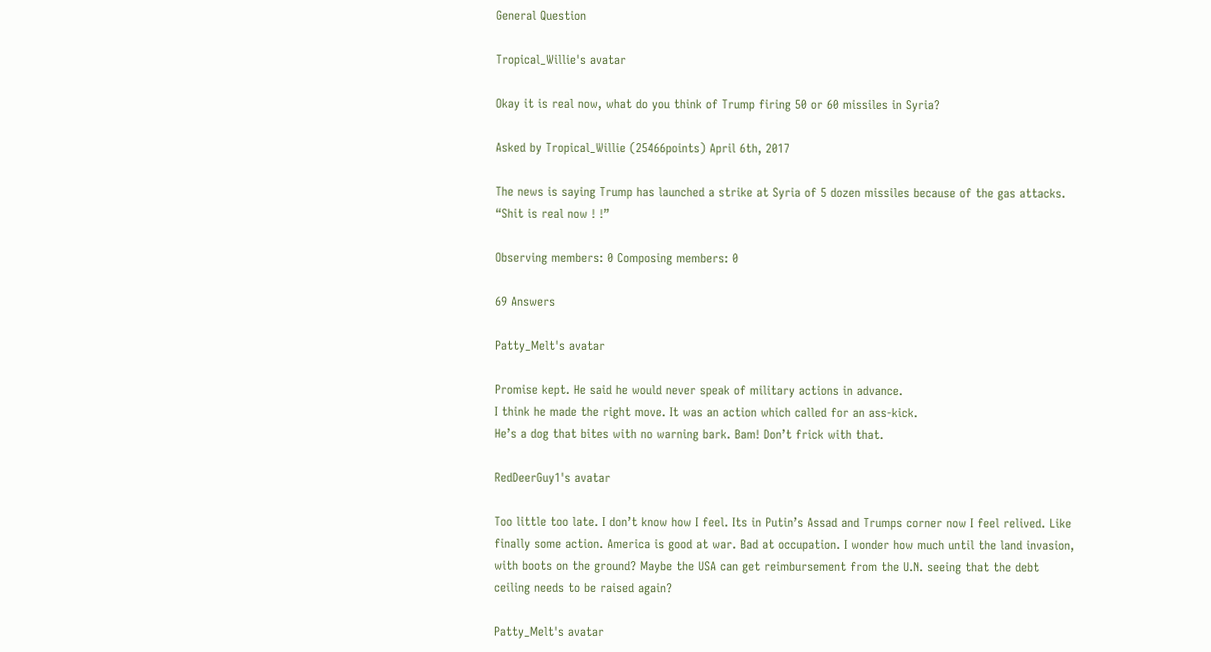General Question

Tropical_Willie's avatar

Okay it is real now, what do you think of Trump firing 50 or 60 missiles in Syria?

Asked by Tropical_Willie (25466points) April 6th, 2017

The news is saying Trump has launched a strike at Syria of 5 dozen missiles because of the gas attacks.
“Shit is real now ! !”

Observing members: 0 Composing members: 0

69 Answers

Patty_Melt's avatar

Promise kept. He said he would never speak of military actions in advance.
I think he made the right move. It was an action which called for an ass-kick.
He’s a dog that bites with no warning bark. Bam! Don’t frick with that.

RedDeerGuy1's avatar

Too little too late. I don’t know how I feel. Its in Putin’s Assad and Trumps corner now I feel relived. Like finally some action. America is good at war. Bad at occupation. I wonder how much until the land invasion, with boots on the ground? Maybe the USA can get reimbursement from the U.N. seeing that the debt ceiling needs to be raised again?

Patty_Melt's avatar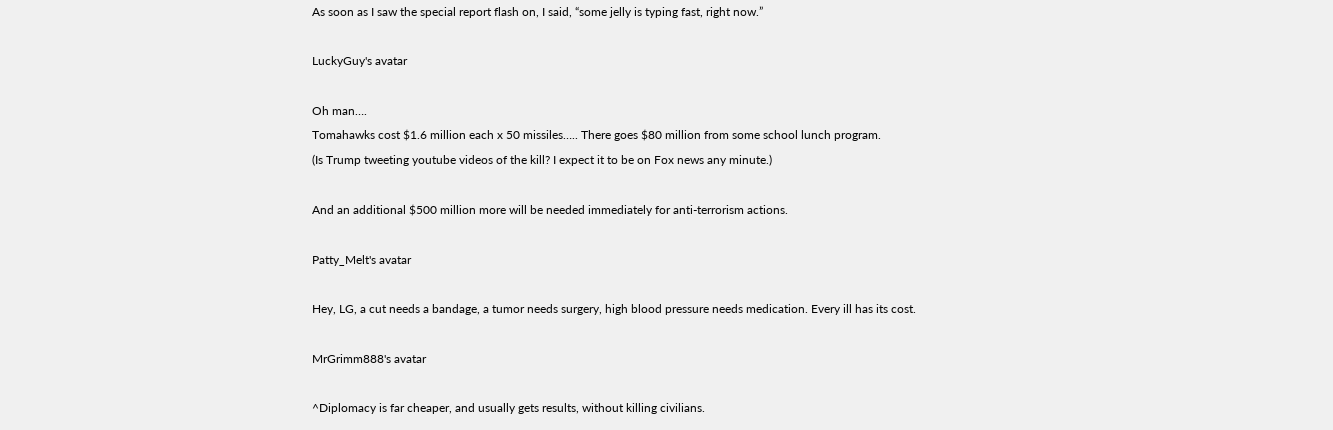As soon as I saw the special report flash on, I said, “some jelly is typing fast, right now.”

LuckyGuy's avatar

Oh man….
Tomahawks cost $1.6 million each x 50 missiles….. There goes $80 million from some school lunch program.
(Is Trump tweeting youtube videos of the kill? I expect it to be on Fox news any minute.)

And an additional $500 million more will be needed immediately for anti-terrorism actions.

Patty_Melt's avatar

Hey, LG, a cut needs a bandage, a tumor needs surgery, high blood pressure needs medication. Every ill has its cost.

MrGrimm888's avatar

^Diplomacy is far cheaper, and usually gets results, without killing civilians.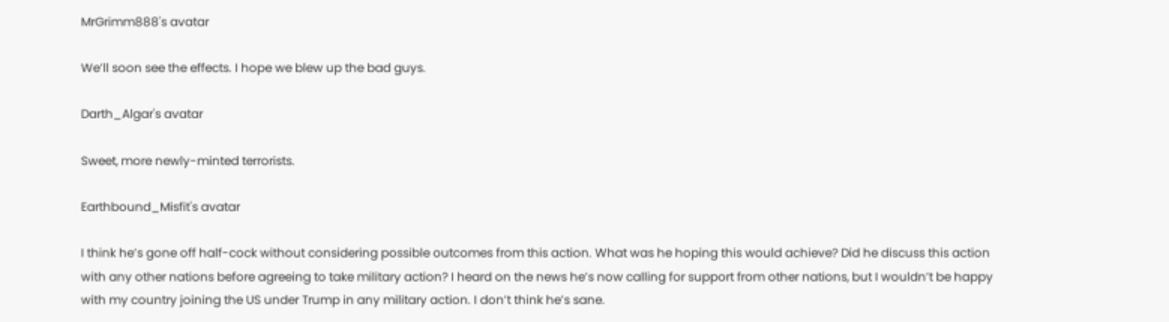MrGrimm888's avatar

We’ll soon see the effects. I hope we blew up the bad guys.

Darth_Algar's avatar

Sweet, more newly-minted terrorists.

Earthbound_Misfit's avatar

I think he’s gone off half-cock without considering possible outcomes from this action. What was he hoping this would achieve? Did he discuss this action with any other nations before agreeing to take military action? I heard on the news he’s now calling for support from other nations, but I wouldn’t be happy with my country joining the US under Trump in any military action. I don’t think he’s sane.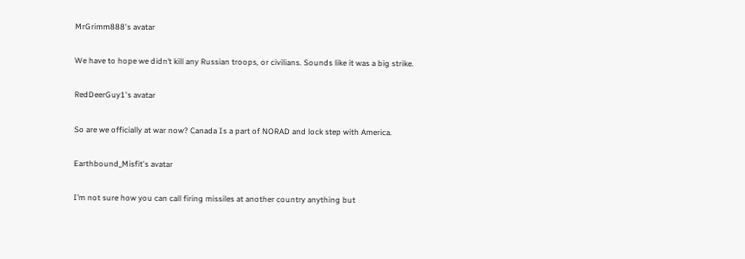MrGrimm888's avatar

We have to hope we didn’t kill any Russian troops, or civilians. Sounds like it was a big strike.

RedDeerGuy1's avatar

So are we officially at war now? Canada Is a part of NORAD and lock step with America.

Earthbound_Misfit's avatar

I’m not sure how you can call firing missiles at another country anything but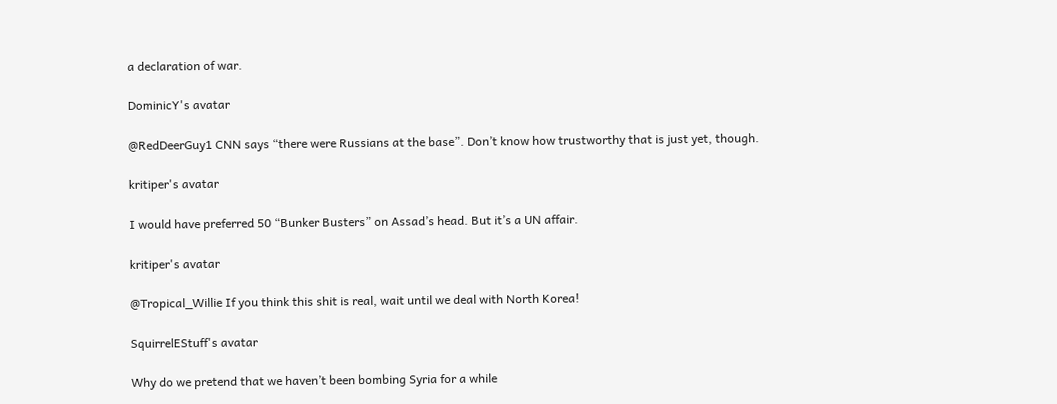a declaration of war.

DominicY's avatar

@RedDeerGuy1 CNN says “there were Russians at the base”. Don’t know how trustworthy that is just yet, though.

kritiper's avatar

I would have preferred 50 “Bunker Busters” on Assad’s head. But it’s a UN affair.

kritiper's avatar

@Tropical_Willie If you think this shit is real, wait until we deal with North Korea!

SquirrelEStuff's avatar

Why do we pretend that we haven’t been bombing Syria for a while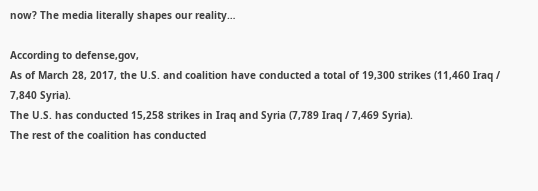now? The media literally shapes our reality…

According to defense,gov,
As of March 28, 2017, the U.S. and coalition have conducted a total of 19,300 strikes (11,460 Iraq / 7,840 Syria).
The U.S. has conducted 15,258 strikes in Iraq and Syria (7,789 Iraq / 7,469 Syria).
The rest of the coalition has conducted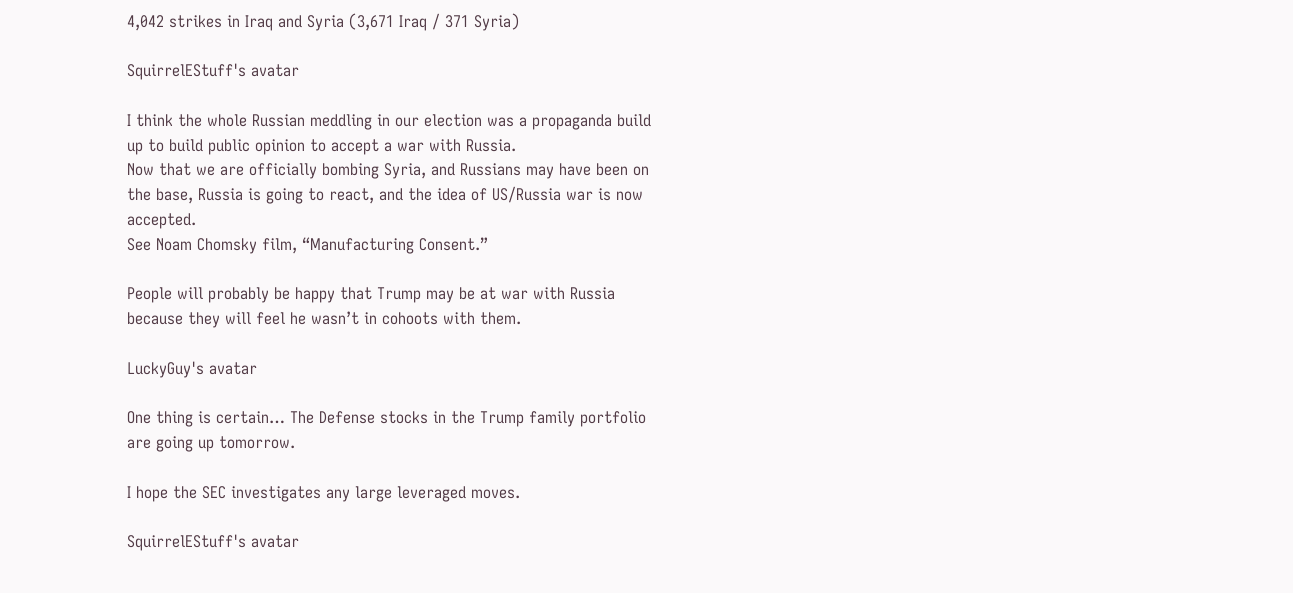4,042 strikes in Iraq and Syria (3,671 Iraq / 371 Syria)

SquirrelEStuff's avatar

I think the whole Russian meddling in our election was a propaganda build up to build public opinion to accept a war with Russia.
Now that we are officially bombing Syria, and Russians may have been on the base, Russia is going to react, and the idea of US/Russia war is now accepted.
See Noam Chomsky film, “Manufacturing Consent.”

People will probably be happy that Trump may be at war with Russia because they will feel he wasn’t in cohoots with them.

LuckyGuy's avatar

One thing is certain… The Defense stocks in the Trump family portfolio are going up tomorrow.

I hope the SEC investigates any large leveraged moves.

SquirrelEStuff's avatar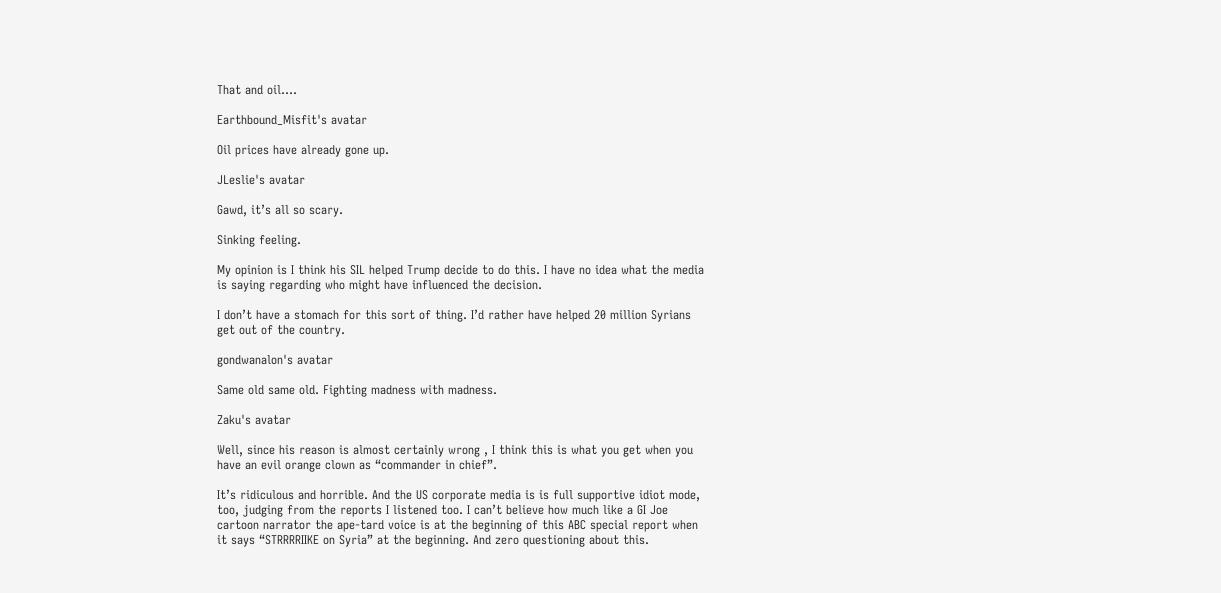That and oil….

Earthbound_Misfit's avatar

Oil prices have already gone up.

JLeslie's avatar

Gawd, it’s all so scary.

Sinking feeling.

My opinion is I think his SIL helped Trump decide to do this. I have no idea what the media is saying regarding who might have influenced the decision.

I don’t have a stomach for this sort of thing. I’d rather have helped 20 million Syrians get out of the country.

gondwanalon's avatar

Same old same old. Fighting madness with madness.

Zaku's avatar

Well, since his reason is almost certainly wrong , I think this is what you get when you have an evil orange clown as “commander in chief”.

It’s ridiculous and horrible. And the US corporate media is is full supportive idiot mode, too, judging from the reports I listened too. I can’t believe how much like a GI Joe cartoon narrator the ape-tard voice is at the beginning of this ABC special report when it says “STRRRRIIKE on Syria” at the beginning. And zero questioning about this.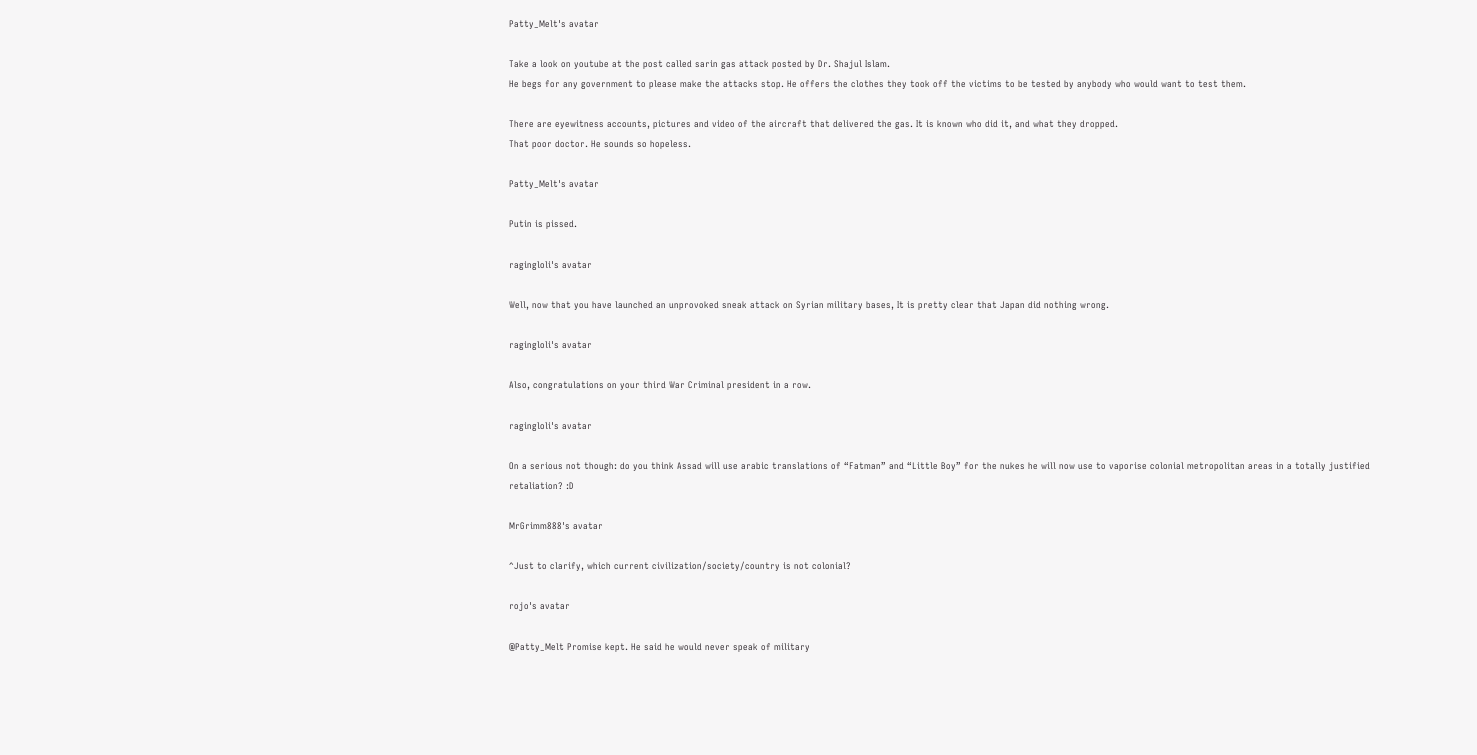Patty_Melt's avatar

Take a look on youtube at the post called sarin gas attack posted by Dr. Shajul Islam.
He begs for any government to please make the attacks stop. He offers the clothes they took off the victims to be tested by anybody who would want to test them.

There are eyewitness accounts, pictures and video of the aircraft that delivered the gas. It is known who did it, and what they dropped.
That poor doctor. He sounds so hopeless.

Patty_Melt's avatar

Putin is pissed.

ragingloli's avatar

Well, now that you have launched an unprovoked sneak attack on Syrian military bases, It is pretty clear that Japan did nothing wrong.

ragingloli's avatar

Also, congratulations on your third War Criminal president in a row.

ragingloli's avatar

On a serious not though: do you think Assad will use arabic translations of “Fatman” and “Little Boy” for the nukes he will now use to vaporise colonial metropolitan areas in a totally justified retaliation? :D

MrGrimm888's avatar

^Just to clarify, which current civilization/society/country is not colonial?

rojo's avatar

@Patty_Melt Promise kept. He said he would never speak of military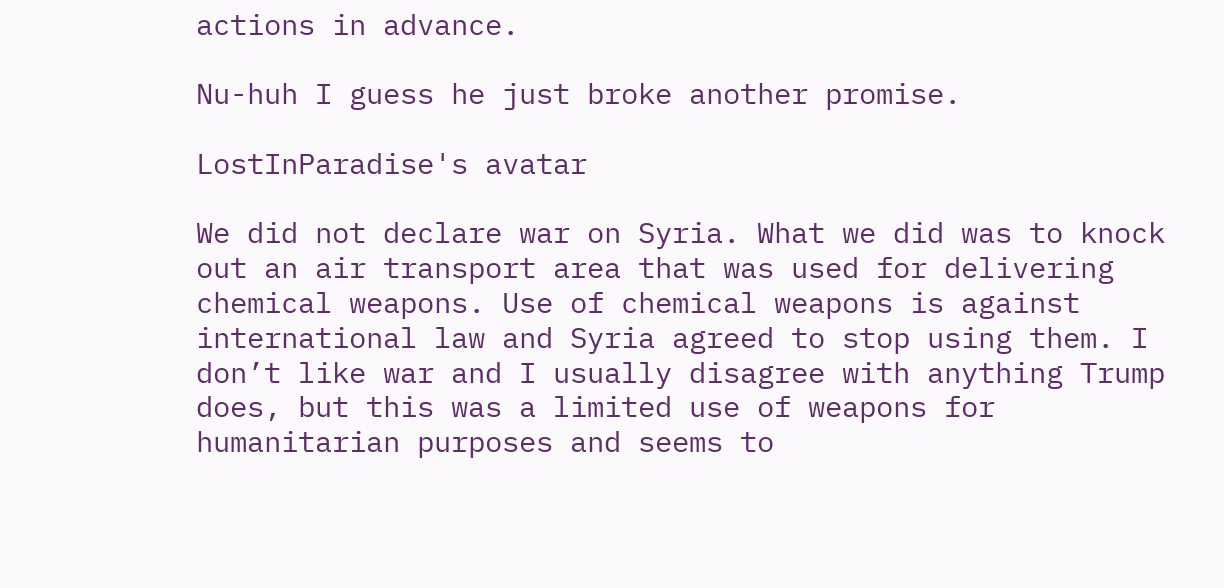actions in advance.

Nu-huh I guess he just broke another promise.

LostInParadise's avatar

We did not declare war on Syria. What we did was to knock out an air transport area that was used for delivering chemical weapons. Use of chemical weapons is against international law and Syria agreed to stop using them. I don’t like war and I usually disagree with anything Trump does, but this was a limited use of weapons for humanitarian purposes and seems to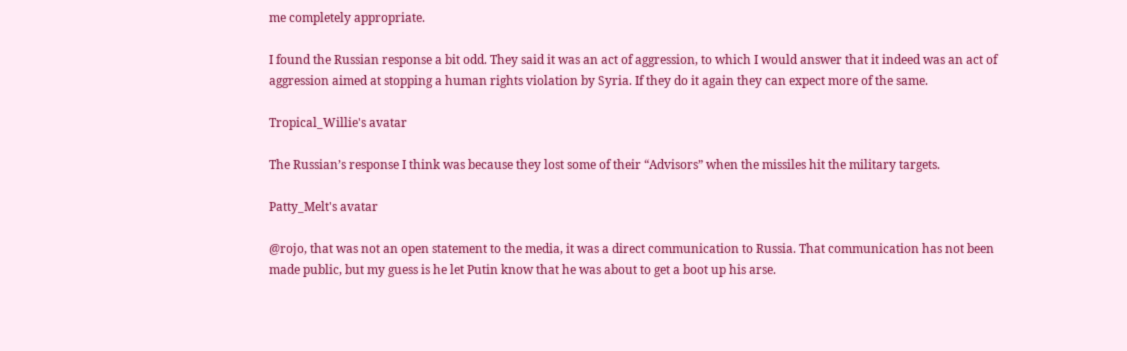me completely appropriate.

I found the Russian response a bit odd. They said it was an act of aggression, to which I would answer that it indeed was an act of aggression aimed at stopping a human rights violation by Syria. If they do it again they can expect more of the same.

Tropical_Willie's avatar

The Russian’s response I think was because they lost some of their “Advisors” when the missiles hit the military targets.

Patty_Melt's avatar

@rojo, that was not an open statement to the media, it was a direct communication to Russia. That communication has not been made public, but my guess is he let Putin know that he was about to get a boot up his arse.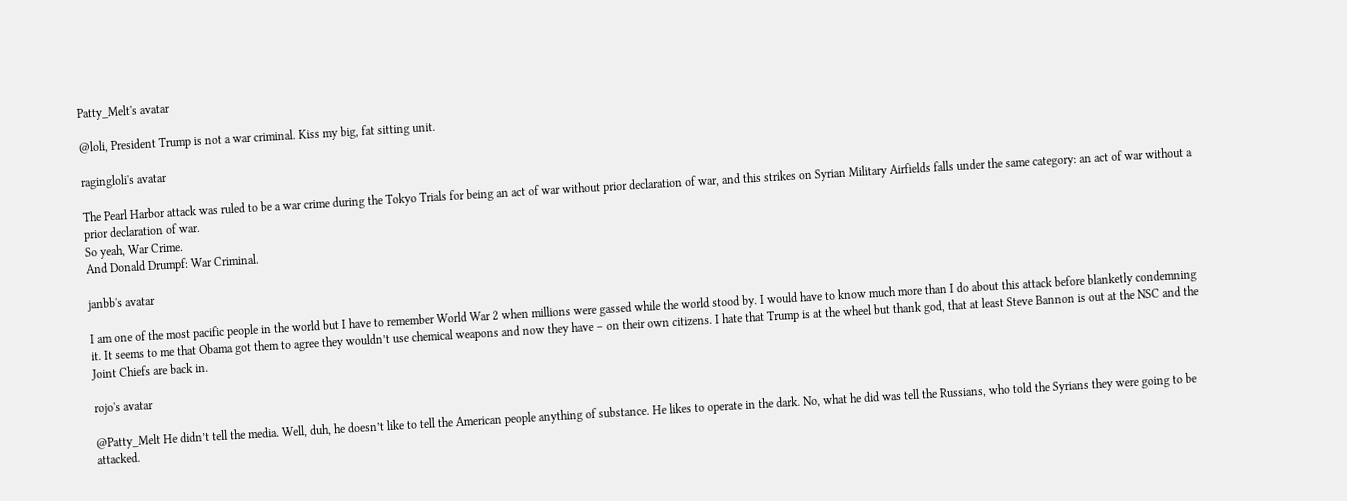Patty_Melt's avatar

@loli, President Trump is not a war criminal. Kiss my big, fat sitting unit.

ragingloli's avatar

The Pearl Harbor attack was ruled to be a war crime during the Tokyo Trials for being an act of war without prior declaration of war, and this strikes on Syrian Military Airfields falls under the same category: an act of war without a prior declaration of war.
So yeah, War Crime.
And Donald Drumpf: War Criminal.

janbb's avatar

I am one of the most pacific people in the world but I have to remember World War 2 when millions were gassed while the world stood by. I would have to know much more than I do about this attack before blanketly condemning it. It seems to me that Obama got them to agree they wouldn’t use chemical weapons and now they have – on their own citizens. I hate that Trump is at the wheel but thank god, that at least Steve Bannon is out at the NSC and the Joint Chiefs are back in.

rojo's avatar

@Patty_Melt He didn’t tell the media. Well, duh, he doesn’t like to tell the American people anything of substance. He likes to operate in the dark. No, what he did was tell the Russians, who told the Syrians they were going to be attacked.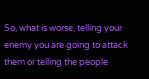So, what is worse, telling your enemy you are going to attack them or telling the people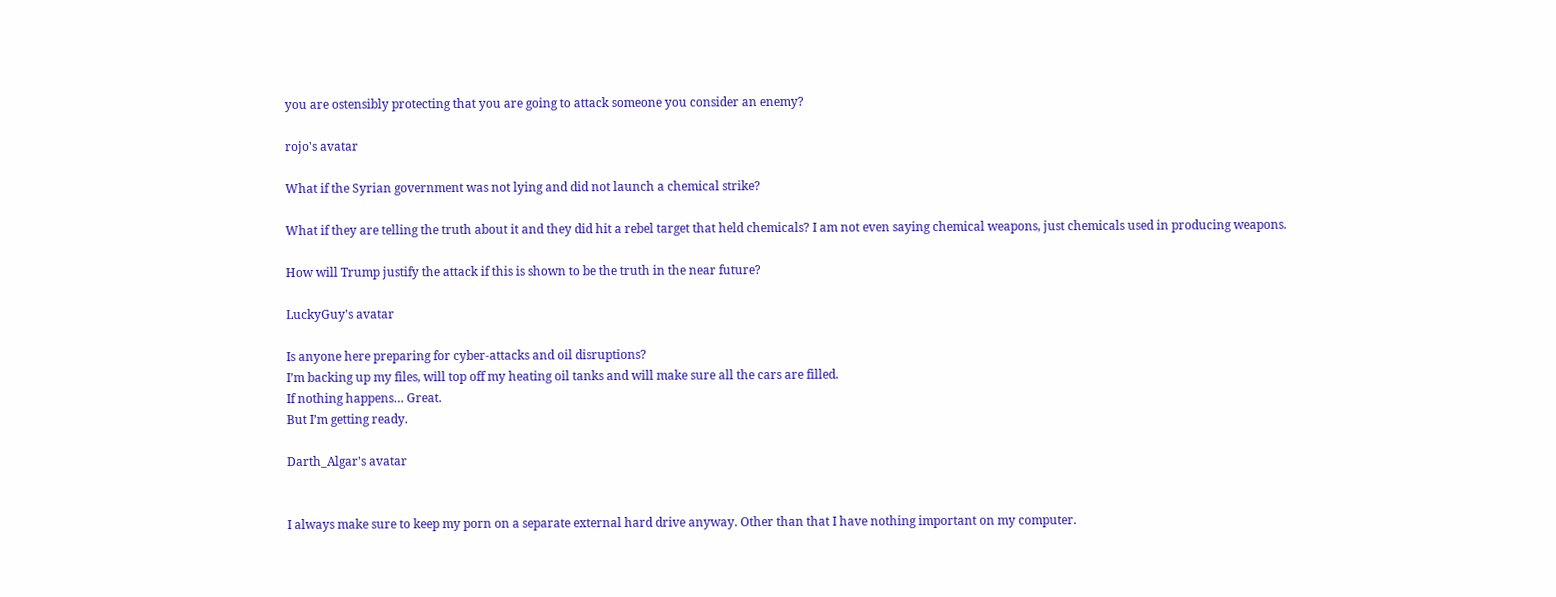you are ostensibly protecting that you are going to attack someone you consider an enemy?

rojo's avatar

What if the Syrian government was not lying and did not launch a chemical strike?

What if they are telling the truth about it and they did hit a rebel target that held chemicals? I am not even saying chemical weapons, just chemicals used in producing weapons.

How will Trump justify the attack if this is shown to be the truth in the near future?

LuckyGuy's avatar

Is anyone here preparing for cyber-attacks and oil disruptions?
I’m backing up my files, will top off my heating oil tanks and will make sure all the cars are filled.
If nothing happens… Great.
But I’m getting ready.

Darth_Algar's avatar


I always make sure to keep my porn on a separate external hard drive anyway. Other than that I have nothing important on my computer.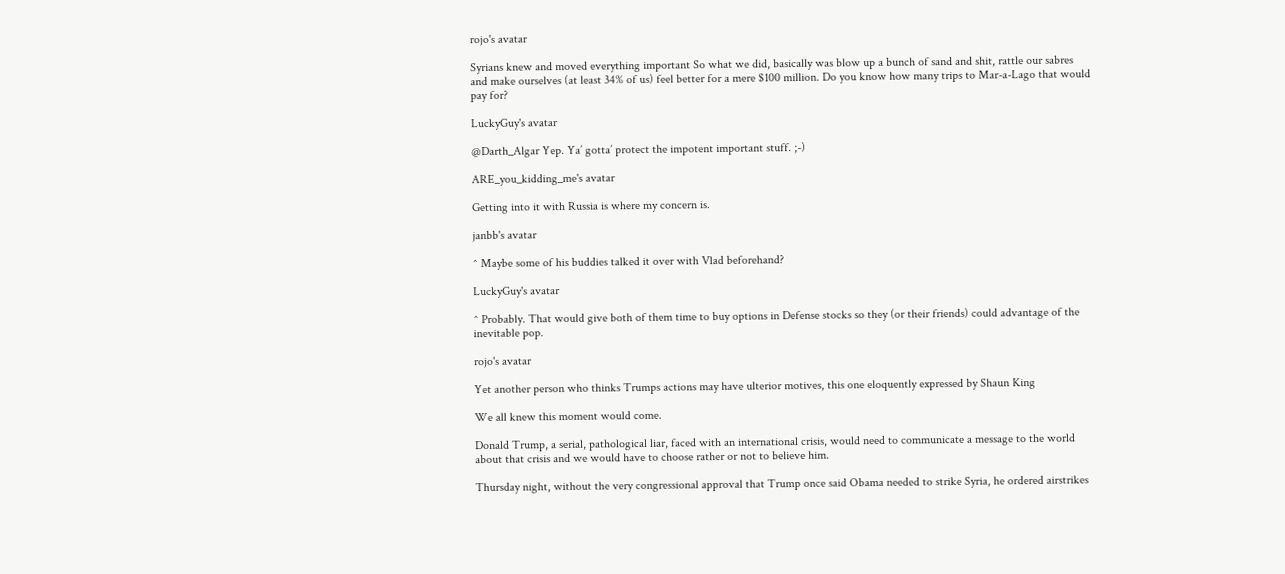rojo's avatar

Syrians knew and moved everything important So what we did, basically was blow up a bunch of sand and shit, rattle our sabres and make ourselves (at least 34% of us) feel better for a mere $100 million. Do you know how many trips to Mar-a-Lago that would pay for?

LuckyGuy's avatar

@Darth_Algar Yep. Ya’ gotta’ protect the impotent important stuff. ;-)

ARE_you_kidding_me's avatar

Getting into it with Russia is where my concern is.

janbb's avatar

^ Maybe some of his buddies talked it over with Vlad beforehand?

LuckyGuy's avatar

^ Probably. That would give both of them time to buy options in Defense stocks so they (or their friends) could advantage of the inevitable pop.

rojo's avatar

Yet another person who thinks Trumps actions may have ulterior motives, this one eloquently expressed by Shaun King

We all knew this moment would come.

Donald Trump, a serial, pathological liar, faced with an international crisis, would need to communicate a message to the world about that crisis and we would have to choose rather or not to believe him.

Thursday night, without the very congressional approval that Trump once said Obama needed to strike Syria, he ordered airstrikes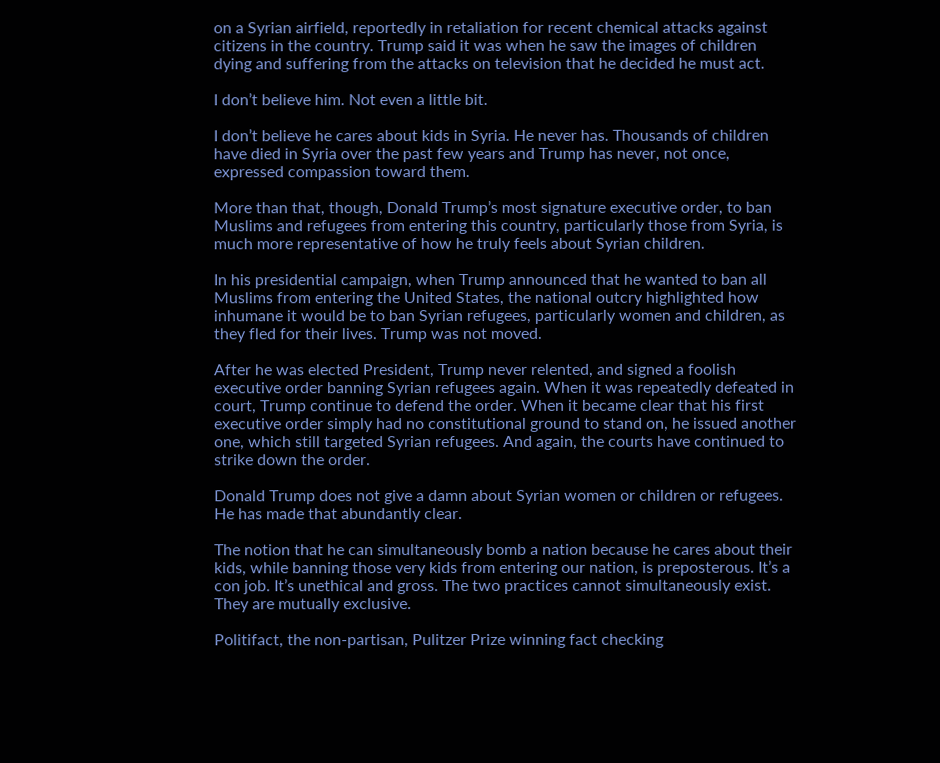on a Syrian airfield, reportedly in retaliation for recent chemical attacks against citizens in the country. Trump said it was when he saw the images of children dying and suffering from the attacks on television that he decided he must act.

I don’t believe him. Not even a little bit.

I don’t believe he cares about kids in Syria. He never has. Thousands of children have died in Syria over the past few years and Trump has never, not once, expressed compassion toward them.

More than that, though, Donald Trump’s most signature executive order, to ban Muslims and refugees from entering this country, particularly those from Syria, is much more representative of how he truly feels about Syrian children.

In his presidential campaign, when Trump announced that he wanted to ban all Muslims from entering the United States, the national outcry highlighted how inhumane it would be to ban Syrian refugees, particularly women and children, as they fled for their lives. Trump was not moved.

After he was elected President, Trump never relented, and signed a foolish executive order banning Syrian refugees again. When it was repeatedly defeated in court, Trump continue to defend the order. When it became clear that his first executive order simply had no constitutional ground to stand on, he issued another one, which still targeted Syrian refugees. And again, the courts have continued to strike down the order.

Donald Trump does not give a damn about Syrian women or children or refugees. He has made that abundantly clear.

The notion that he can simultaneously bomb a nation because he cares about their kids, while banning those very kids from entering our nation, is preposterous. It’s a con job. It’s unethical and gross. The two practices cannot simultaneously exist. They are mutually exclusive.

Politifact, the non-partisan, Pulitzer Prize winning fact checking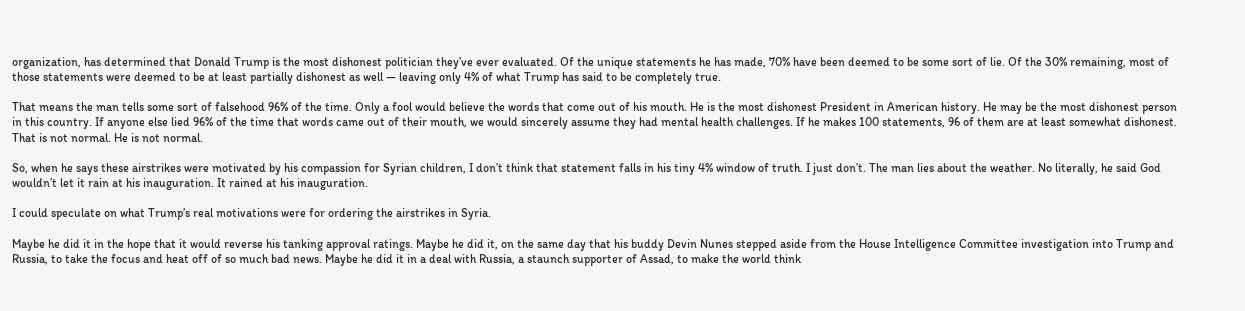organization, has determined that Donald Trump is the most dishonest politician they’ve ever evaluated. Of the unique statements he has made, 70% have been deemed to be some sort of lie. Of the 30% remaining, most of those statements were deemed to be at least partially dishonest as well — leaving only 4% of what Trump has said to be completely true.

That means the man tells some sort of falsehood 96% of the time. Only a fool would believe the words that come out of his mouth. He is the most dishonest President in American history. He may be the most dishonest person in this country. If anyone else lied 96% of the time that words came out of their mouth, we would sincerely assume they had mental health challenges. If he makes 100 statements, 96 of them are at least somewhat dishonest. That is not normal. He is not normal.

So, when he says these airstrikes were motivated by his compassion for Syrian children, I don’t think that statement falls in his tiny 4% window of truth. I just don’t. The man lies about the weather. No literally, he said God wouldn’t let it rain at his inauguration. It rained at his inauguration.

I could speculate on what Trump’s real motivations were for ordering the airstrikes in Syria.

Maybe he did it in the hope that it would reverse his tanking approval ratings. Maybe he did it, on the same day that his buddy Devin Nunes stepped aside from the House Intelligence Committee investigation into Trump and Russia, to take the focus and heat off of so much bad news. Maybe he did it in a deal with Russia, a staunch supporter of Assad, to make the world think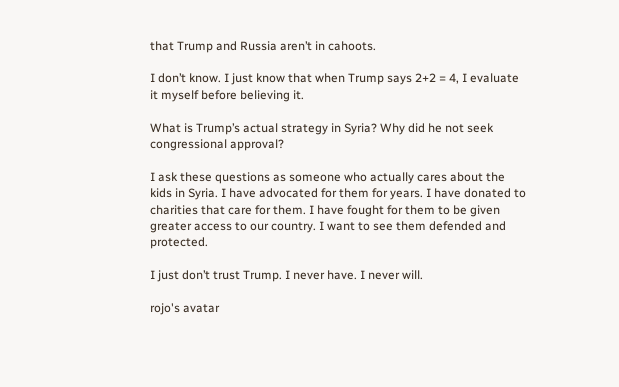that Trump and Russia aren’t in cahoots.

I don’t know. I just know that when Trump says 2+2 = 4, I evaluate it myself before believing it.

What is Trump’s actual strategy in Syria? Why did he not seek congressional approval?

I ask these questions as someone who actually cares about the kids in Syria. I have advocated for them for years. I have donated to charities that care for them. I have fought for them to be given greater access to our country. I want to see them defended and protected.

I just don’t trust Trump. I never have. I never will.

rojo's avatar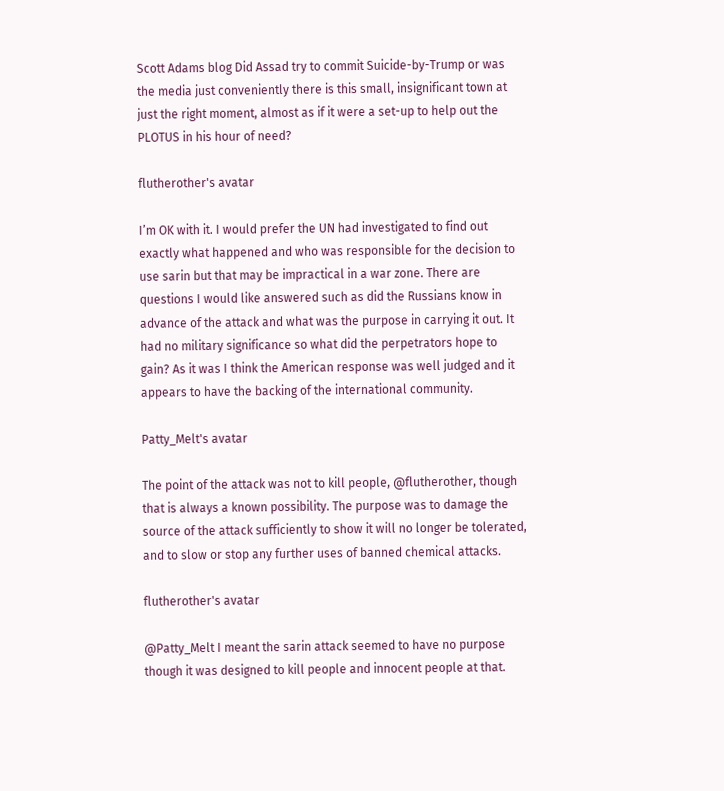Scott Adams blog Did Assad try to commit Suicide-by-Trump or was the media just conveniently there is this small, insignificant town at just the right moment, almost as if it were a set-up to help out the PLOTUS in his hour of need?

flutherother's avatar

I’m OK with it. I would prefer the UN had investigated to find out exactly what happened and who was responsible for the decision to use sarin but that may be impractical in a war zone. There are questions I would like answered such as did the Russians know in advance of the attack and what was the purpose in carrying it out. It had no military significance so what did the perpetrators hope to gain? As it was I think the American response was well judged and it appears to have the backing of the international community.

Patty_Melt's avatar

The point of the attack was not to kill people, @flutherother, though that is always a known possibility. The purpose was to damage the source of the attack sufficiently to show it will no longer be tolerated, and to slow or stop any further uses of banned chemical attacks.

flutherother's avatar

@Patty_Melt I meant the sarin attack seemed to have no purpose though it was designed to kill people and innocent people at that.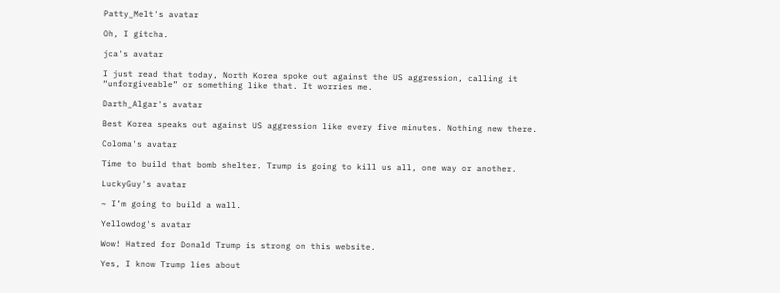Patty_Melt's avatar

Oh, I gitcha.

jca's avatar

I just read that today, North Korea spoke out against the US aggression, calling it “unforgiveable” or something like that. It worries me.

Darth_Algar's avatar

Best Korea speaks out against US aggression like every five minutes. Nothing new there.

Coloma's avatar

Time to build that bomb shelter. Trump is going to kill us all, one way or another.

LuckyGuy's avatar

~ I’m going to build a wall.

Yellowdog's avatar

Wow! Hatred for Donald Trump is strong on this website.

Yes, I know Trump lies about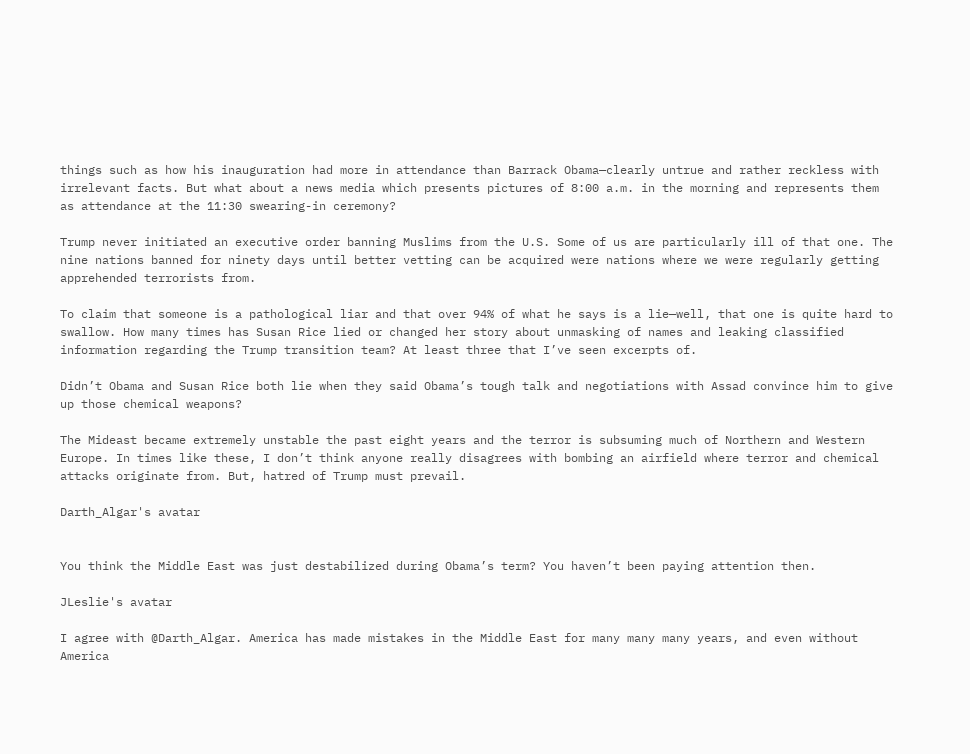things such as how his inauguration had more in attendance than Barrack Obama—clearly untrue and rather reckless with irrelevant facts. But what about a news media which presents pictures of 8:00 a.m. in the morning and represents them as attendance at the 11:30 swearing-in ceremony?

Trump never initiated an executive order banning Muslims from the U.S. Some of us are particularly ill of that one. The nine nations banned for ninety days until better vetting can be acquired were nations where we were regularly getting apprehended terrorists from.

To claim that someone is a pathological liar and that over 94% of what he says is a lie—well, that one is quite hard to swallow. How many times has Susan Rice lied or changed her story about unmasking of names and leaking classified information regarding the Trump transition team? At least three that I’ve seen excerpts of.

Didn’t Obama and Susan Rice both lie when they said Obama’s tough talk and negotiations with Assad convince him to give up those chemical weapons?

The Mideast became extremely unstable the past eight years and the terror is subsuming much of Northern and Western Europe. In times like these, I don’t think anyone really disagrees with bombing an airfield where terror and chemical attacks originate from. But, hatred of Trump must prevail.

Darth_Algar's avatar


You think the Middle East was just destabilized during Obama’s term? You haven’t been paying attention then.

JLeslie's avatar

I agree with @Darth_Algar. America has made mistakes in the Middle East for many many many years, and even without America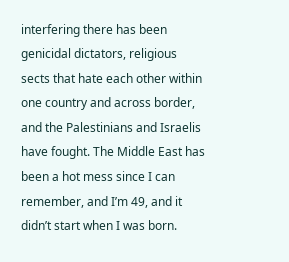interfering there has been genicidal dictators, religious sects that hate each other within one country and across border, and the Palestinians and Israelis have fought. The Middle East has been a hot mess since I can remember, and I’m 49, and it didn’t start when I was born.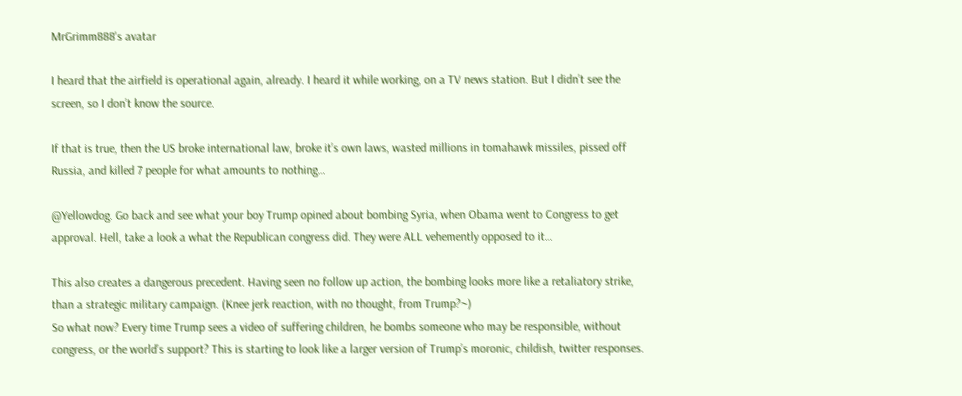MrGrimm888's avatar

I heard that the airfield is operational again, already. I heard it while working, on a TV news station. But I didn’t see the screen, so I don’t know the source.

If that is true, then the US broke international law, broke it’s own laws, wasted millions in tomahawk missiles, pissed off Russia, and killed 7 people for what amounts to nothing…

@Yellowdog. Go back and see what your boy Trump opined about bombing Syria, when Obama went to Congress to get approval. Hell, take a look a what the Republican congress did. They were ALL vehemently opposed to it…

This also creates a dangerous precedent. Having seen no follow up action, the bombing looks more like a retaliatory strike, than a strategic military campaign. (Knee jerk reaction, with no thought, from Trump?~)
So what now? Every time Trump sees a video of suffering children, he bombs someone who may be responsible, without congress, or the world’s support? This is starting to look like a larger version of Trump’s moronic, childish, twitter responses.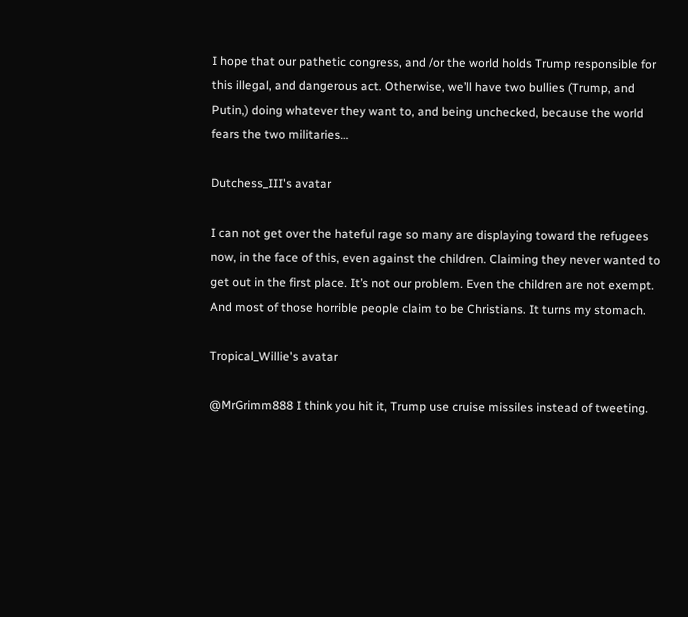I hope that our pathetic congress, and /or the world holds Trump responsible for this illegal, and dangerous act. Otherwise, we’ll have two bullies (Trump, and Putin,) doing whatever they want to, and being unchecked, because the world fears the two militaries…

Dutchess_III's avatar

I can not get over the hateful rage so many are displaying toward the refugees now, in the face of this, even against the children. Claiming they never wanted to get out in the first place. It’s not our problem. Even the children are not exempt. And most of those horrible people claim to be Christians. It turns my stomach.

Tropical_Willie's avatar

@MrGrimm888 I think you hit it, Trump use cruise missiles instead of tweeting.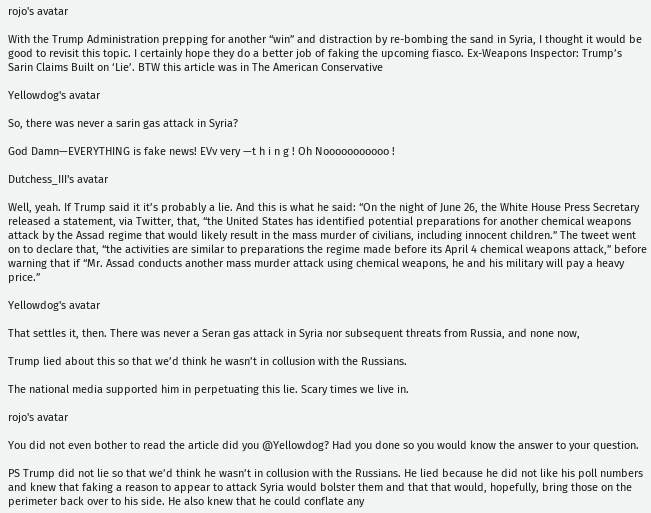rojo's avatar

With the Trump Administration prepping for another “win” and distraction by re-bombing the sand in Syria, I thought it would be good to revisit this topic. I certainly hope they do a better job of faking the upcoming fiasco. Ex-Weapons Inspector: Trump’s Sarin Claims Built on ‘Lie’. BTW this article was in The American Conservative

Yellowdog's avatar

So, there was never a sarin gas attack in Syria?

God Damn—EVERYTHING is fake news! EVv very —t h i n g ! Oh Nooooooooooo !

Dutchess_III's avatar

Well, yeah. If Trump said it it’s probably a lie. And this is what he said: “On the night of June 26, the White House Press Secretary released a statement, via Twitter, that, “the United States has identified potential preparations for another chemical weapons attack by the Assad regime that would likely result in the mass murder of civilians, including innocent children.” The tweet went on to declare that, “the activities are similar to preparations the regime made before its April 4 chemical weapons attack,” before warning that if “Mr. Assad conducts another mass murder attack using chemical weapons, he and his military will pay a heavy price.”

Yellowdog's avatar

That settles it, then. There was never a Seran gas attack in Syria nor subsequent threats from Russia, and none now,

Trump lied about this so that we’d think he wasn’t in collusion with the Russians.

The national media supported him in perpetuating this lie. Scary times we live in.

rojo's avatar

You did not even bother to read the article did you @Yellowdog? Had you done so you would know the answer to your question.

PS Trump did not lie so that we’d think he wasn’t in collusion with the Russians. He lied because he did not like his poll numbers and knew that faking a reason to appear to attack Syria would bolster them and that that would, hopefully, bring those on the perimeter back over to his side. He also knew that he could conflate any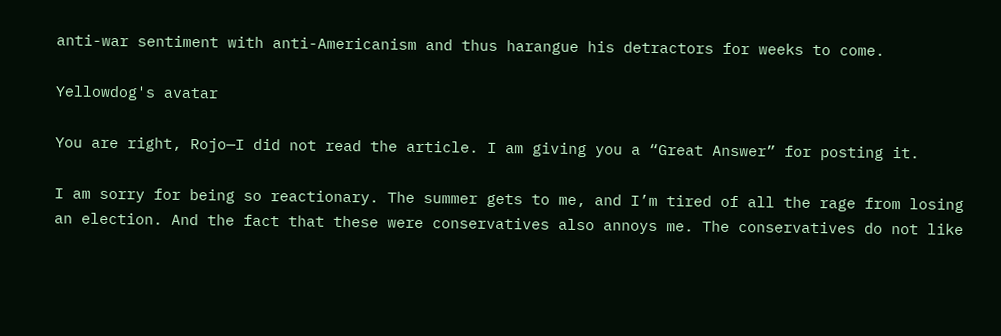anti-war sentiment with anti-Americanism and thus harangue his detractors for weeks to come.

Yellowdog's avatar

You are right, Rojo—I did not read the article. I am giving you a “Great Answer” for posting it.

I am sorry for being so reactionary. The summer gets to me, and I’m tired of all the rage from losing an election. And the fact that these were conservatives also annoys me. The conservatives do not like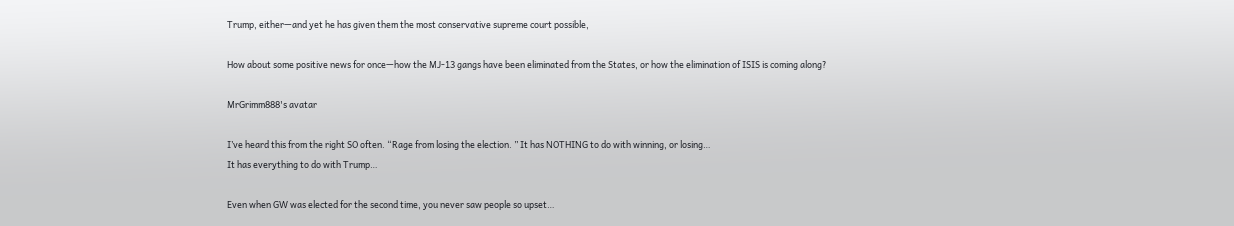Trump, either—and yet he has given them the most conservative supreme court possible,

How about some positive news for once—how the MJ-13 gangs have been eliminated from the States, or how the elimination of ISIS is coming along?

MrGrimm888's avatar

I’ve heard this from the right SO often. “Rage from losing the election. ” It has NOTHING to do with winning, or losing…
It has everything to do with Trump…

Even when GW was elected for the second time, you never saw people so upset…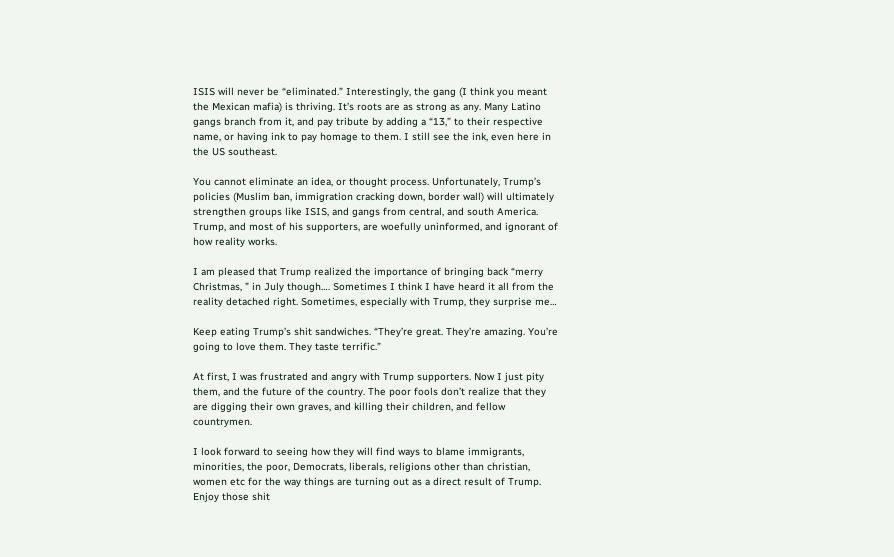ISIS will never be “eliminated.” Interestingly, the gang (I think you meant the Mexican mafia) is thriving. It’s roots are as strong as any. Many Latino gangs branch from it, and pay tribute by adding a “13,” to their respective name, or having ink to pay homage to them. I still see the ink, even here in the US southeast.

You cannot eliminate an idea, or thought process. Unfortunately, Trump’s policies (Muslim ban, immigration cracking down, border wall) will ultimately strengthen groups like ISIS, and gangs from central, and south America. Trump, and most of his supporters, are woefully uninformed, and ignorant of how reality works.

I am pleased that Trump realized the importance of bringing back “merry Christmas, ” in July though…. Sometimes I think I have heard it all from the reality detached right. Sometimes, especially with Trump, they surprise me…

Keep eating Trump’s shit sandwiches. “They’re great. They’re amazing. You’re going to love them. They taste terrific.”

At first, I was frustrated and angry with Trump supporters. Now I just pity them, and the future of the country. The poor fools don’t realize that they are digging their own graves, and killing their children, and fellow countrymen.

I look forward to seeing how they will find ways to blame immigrants, minorities, the poor, Democrats, liberals, religions other than christian, women etc for the way things are turning out as a direct result of Trump. Enjoy those shit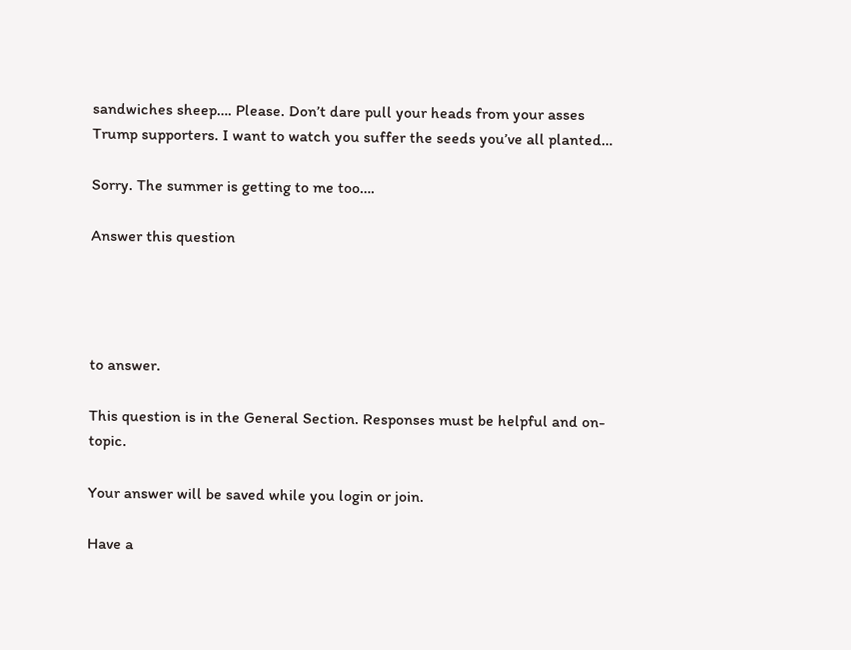sandwiches sheep…. Please. Don’t dare pull your heads from your asses Trump supporters. I want to watch you suffer the seeds you’ve all planted…

Sorry. The summer is getting to me too….

Answer this question




to answer.

This question is in the General Section. Responses must be helpful and on-topic.

Your answer will be saved while you login or join.

Have a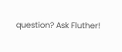question? Ask Fluther!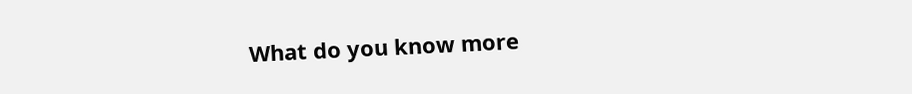What do you know more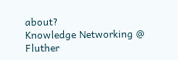about?
Knowledge Networking @ Fluther